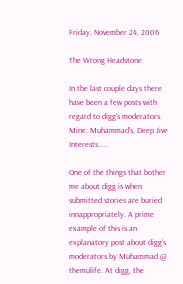Friday, November 24, 2006

The Wrong Headstone

In the last couple days there have been a few posts with regard to digg's moderators. Mine, Muhammad's, Deep Jive Interests.....

One of the things that bother me about digg is when submitted stories are buried innappropriately. A prime example of this is an explanatory post about digg's moderators by Muhammad @ themulife. At digg, the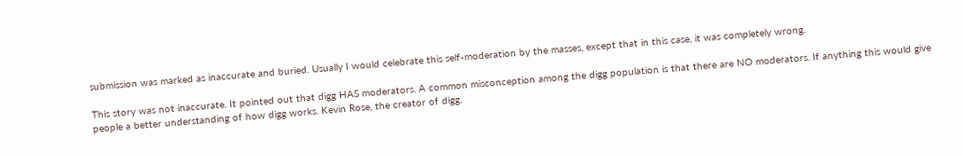submission was marked as inaccurate and buried. Usually I would celebrate this self-moderation by the masses, except that in this case, it was completely wrong.

This story was not inaccurate. It pointed out that digg HAS moderators. A common misconception among the digg population is that there are NO moderators. If anything this would give people a better understanding of how digg works. Kevin Rose, the creator of digg,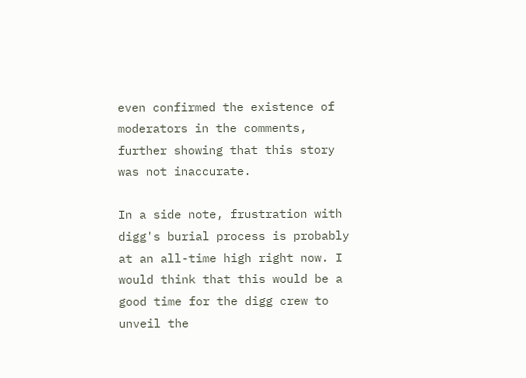even confirmed the existence of moderators in the comments, further showing that this story was not inaccurate.

In a side note, frustration with digg's burial process is probably at an all-time high right now. I would think that this would be a good time for the digg crew to unveil the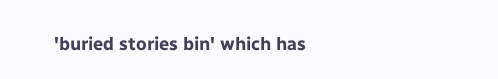'buried stories bin' which has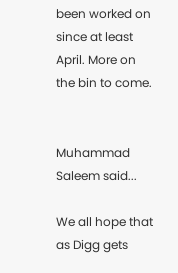been worked on since at least April. More on the bin to come.


Muhammad Saleem said...

We all hope that as Digg gets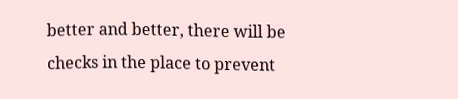better and better, there will be checks in the place to prevent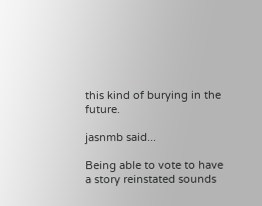this kind of burying in the future.

jasnmb said...

Being able to vote to have a story reinstated sounds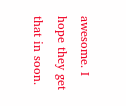awesome. I hope they get that in soon.